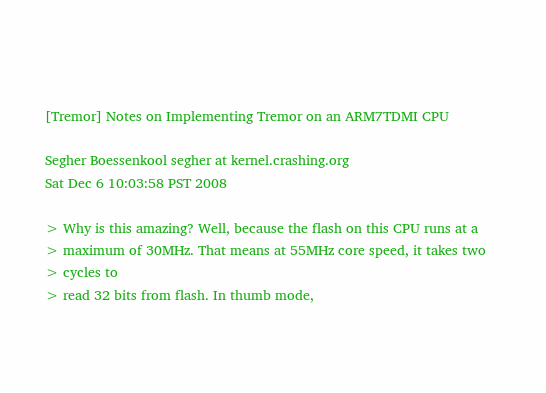[Tremor] Notes on Implementing Tremor on an ARM7TDMI CPU

Segher Boessenkool segher at kernel.crashing.org
Sat Dec 6 10:03:58 PST 2008

> Why is this amazing? Well, because the flash on this CPU runs at a
> maximum of 30MHz. That means at 55MHz core speed, it takes two
> cycles to
> read 32 bits from flash. In thumb mode,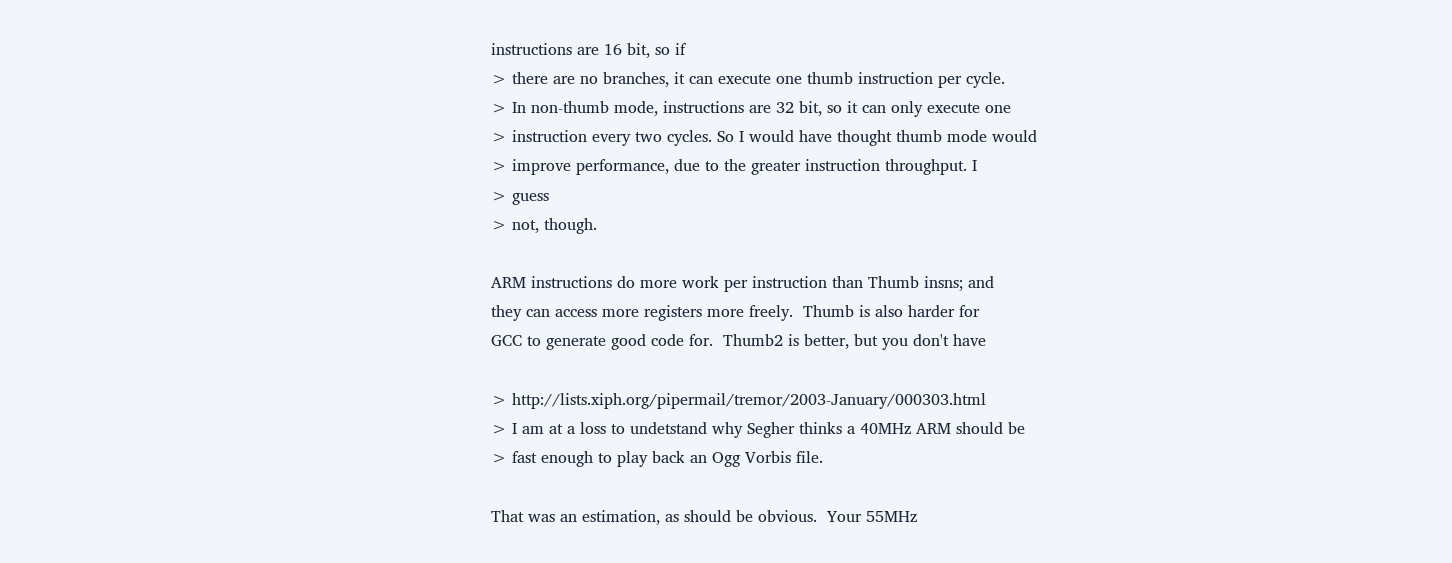instructions are 16 bit, so if
> there are no branches, it can execute one thumb instruction per cycle.
> In non-thumb mode, instructions are 32 bit, so it can only execute one
> instruction every two cycles. So I would have thought thumb mode would
> improve performance, due to the greater instruction throughput. I
> guess
> not, though.

ARM instructions do more work per instruction than Thumb insns; and
they can access more registers more freely.  Thumb is also harder for
GCC to generate good code for.  Thumb2 is better, but you don't have

> http://lists.xiph.org/pipermail/tremor/2003-January/000303.html
> I am at a loss to undetstand why Segher thinks a 40MHz ARM should be
> fast enough to play back an Ogg Vorbis file.

That was an estimation, as should be obvious.  Your 55MHz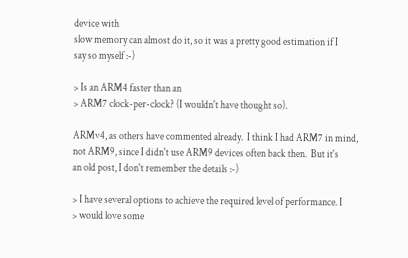device with
slow memory can almost do it, so it was a pretty good estimation if I
say so myself :-)

> Is an ARM4 faster than an
> ARM7 clock-per-clock? (I wouldn't have thought so).

ARMv4, as others have commented already.  I think I had ARM7 in mind,
not ARM9, since I didn't use ARM9 devices often back then.  But it's
an old post, I don't remember the details :-)

> I have several options to achieve the required level of performance. I
> would love some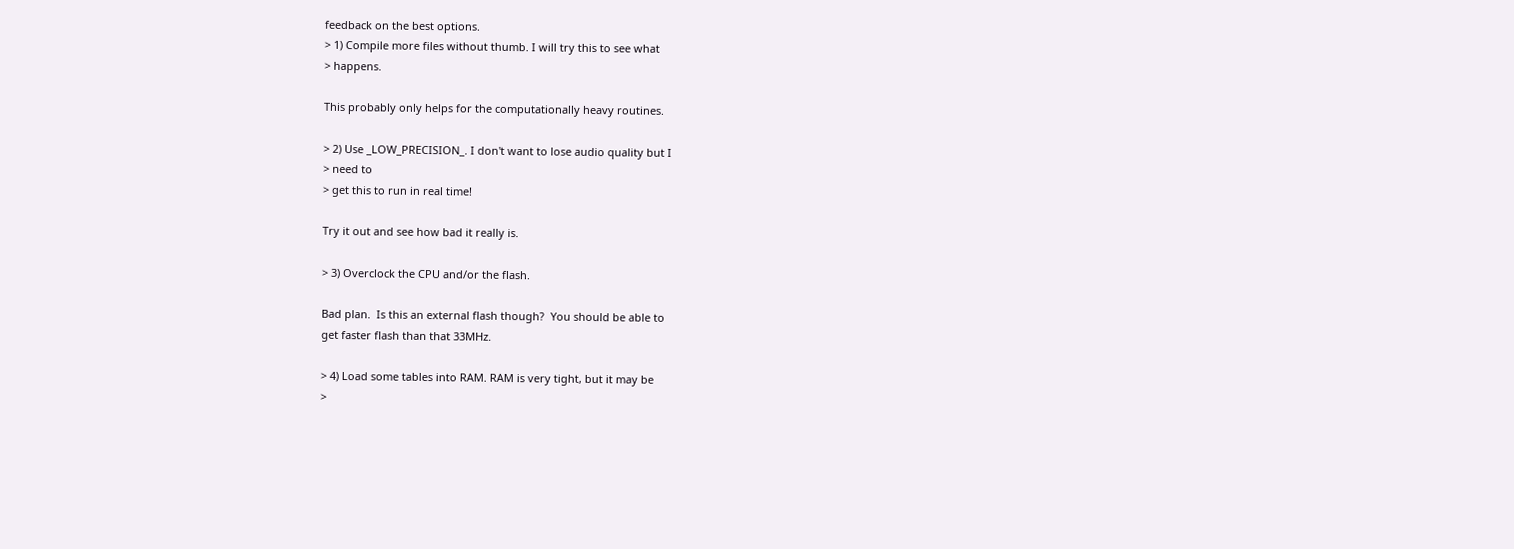feedback on the best options.
> 1) Compile more files without thumb. I will try this to see what
> happens.

This probably only helps for the computationally heavy routines.

> 2) Use _LOW_PRECISION_. I don't want to lose audio quality but I
> need to
> get this to run in real time!

Try it out and see how bad it really is.

> 3) Overclock the CPU and/or the flash.

Bad plan.  Is this an external flash though?  You should be able to
get faster flash than that 33MHz.

> 4) Load some tables into RAM. RAM is very tight, but it may be
>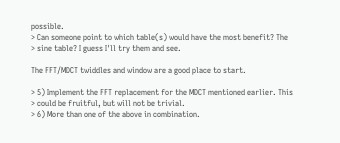possible.
> Can someone point to which table(s) would have the most benefit? The
> sine table? I guess I'll try them and see.

The FFT/MDCT twiddles and window are a good place to start.

> 5) Implement the FFT replacement for the MDCT mentioned earlier. This
> could be fruitful, but will not be trivial.
> 6) More than one of the above in combination.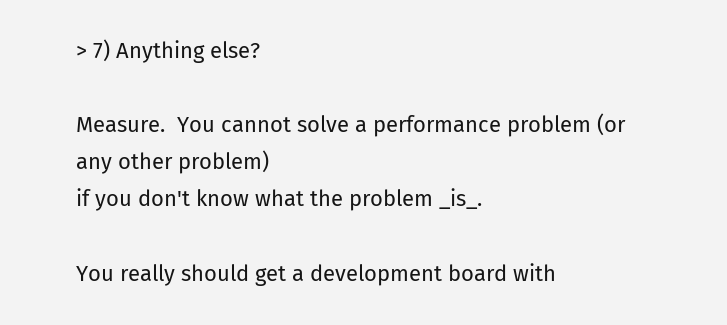> 7) Anything else?

Measure.  You cannot solve a performance problem (or any other problem)
if you don't know what the problem _is_.

You really should get a development board with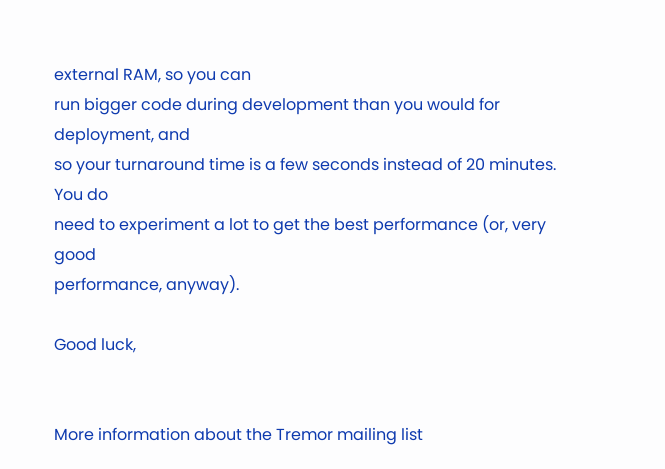external RAM, so you can
run bigger code during development than you would for deployment, and
so your turnaround time is a few seconds instead of 20 minutes.  You do
need to experiment a lot to get the best performance (or, very good
performance, anyway).

Good luck,


More information about the Tremor mailing list